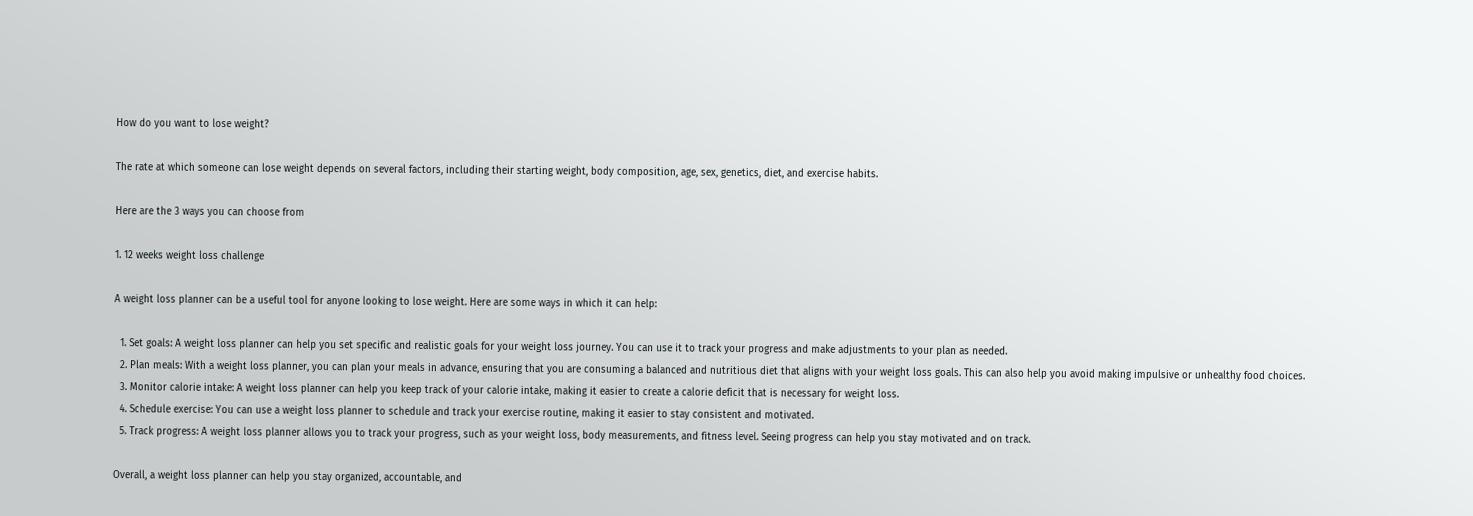How do you want to lose weight?

The rate at which someone can lose weight depends on several factors, including their starting weight, body composition, age, sex, genetics, diet, and exercise habits.

Here are the 3 ways you can choose from

1. 12 weeks weight loss challenge

A weight loss planner can be a useful tool for anyone looking to lose weight. Here are some ways in which it can help:

  1. Set goals: A weight loss planner can help you set specific and realistic goals for your weight loss journey. You can use it to track your progress and make adjustments to your plan as needed.
  2. Plan meals: With a weight loss planner, you can plan your meals in advance, ensuring that you are consuming a balanced and nutritious diet that aligns with your weight loss goals. This can also help you avoid making impulsive or unhealthy food choices.
  3. Monitor calorie intake: A weight loss planner can help you keep track of your calorie intake, making it easier to create a calorie deficit that is necessary for weight loss.
  4. Schedule exercise: You can use a weight loss planner to schedule and track your exercise routine, making it easier to stay consistent and motivated.
  5. Track progress: A weight loss planner allows you to track your progress, such as your weight loss, body measurements, and fitness level. Seeing progress can help you stay motivated and on track.

Overall, a weight loss planner can help you stay organized, accountable, and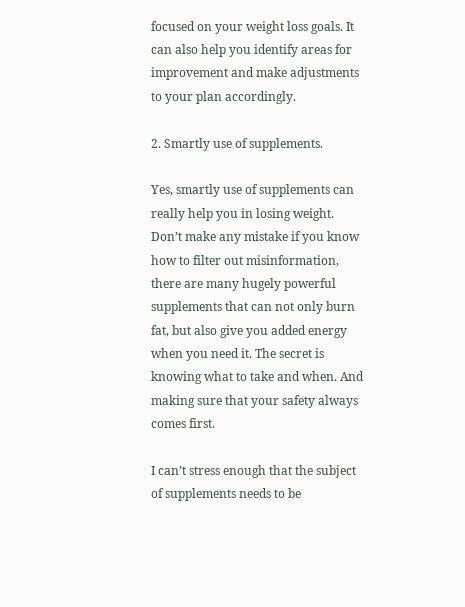focused on your weight loss goals. It can also help you identify areas for improvement and make adjustments to your plan accordingly.

2. Smartly use of supplements.

Yes, smartly use of supplements can really help you in losing weight. Don’t make any mistake if you know how to filter out misinformation, there are many hugely powerful supplements that can not only burn fat, but also give you added energy when you need it. The secret is knowing what to take and when. And making sure that your safety always comes first.

I can’t stress enough that the subject of supplements needs to be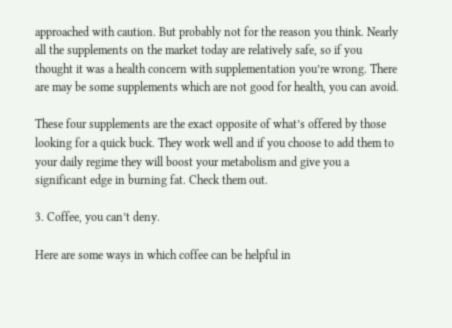approached with caution. But probably not for the reason you think. Nearly all the supplements on the market today are relatively safe, so if you thought it was a health concern with supplementation you’re wrong. There are may be some supplements which are not good for health, you can avoid.

These four supplements are the exact opposite of what’s offered by those looking for a quick buck. They work well and if you choose to add them to your daily regime they will boost your metabolism and give you a significant edge in burning fat. Check them out.

3. Coffee, you can’t deny.

Here are some ways in which coffee can be helpful in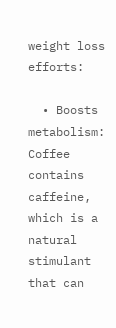weight loss efforts:

  • Boosts metabolism: Coffee contains caffeine, which is a natural stimulant that can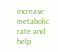increase metabolic rate and help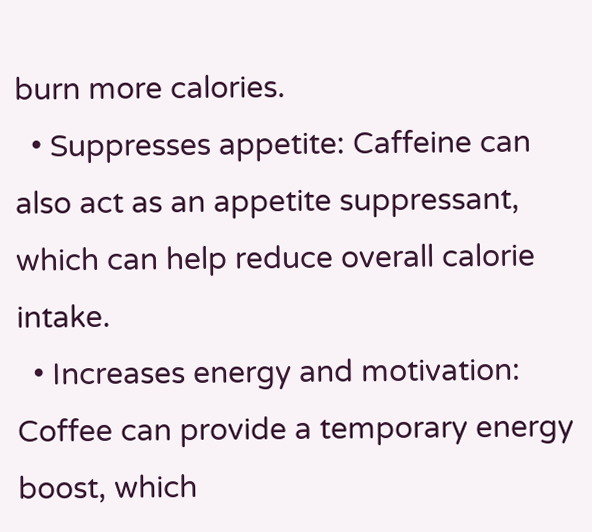burn more calories.
  • Suppresses appetite: Caffeine can also act as an appetite suppressant, which can help reduce overall calorie intake.
  • Increases energy and motivation: Coffee can provide a temporary energy boost, which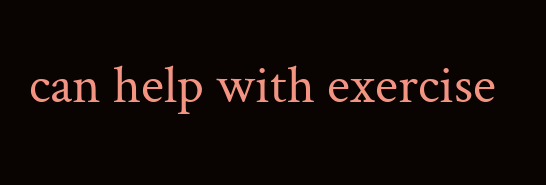can help with exercise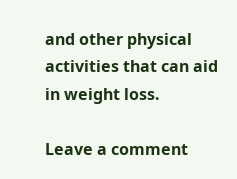and other physical activities that can aid in weight loss.

Leave a comment